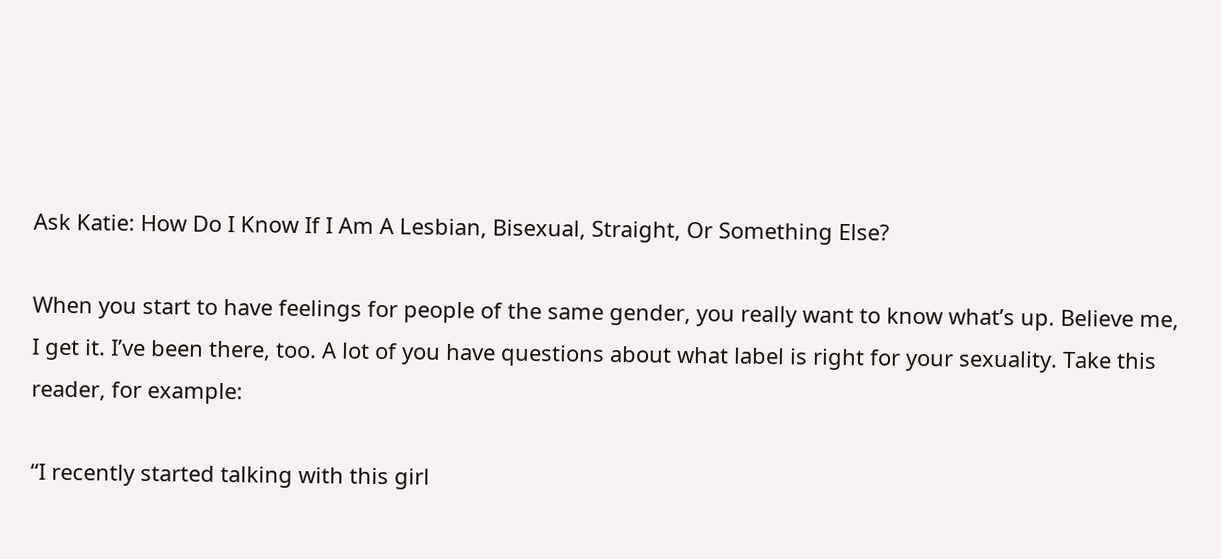Ask Katie: How Do I Know If I Am A Lesbian, Bisexual, Straight, Or Something Else?

When you start to have feelings for people of the same gender, you really want to know what’s up. Believe me, I get it. I’ve been there, too. A lot of you have questions about what label is right for your sexuality. Take this reader, for example:

“I recently started talking with this girl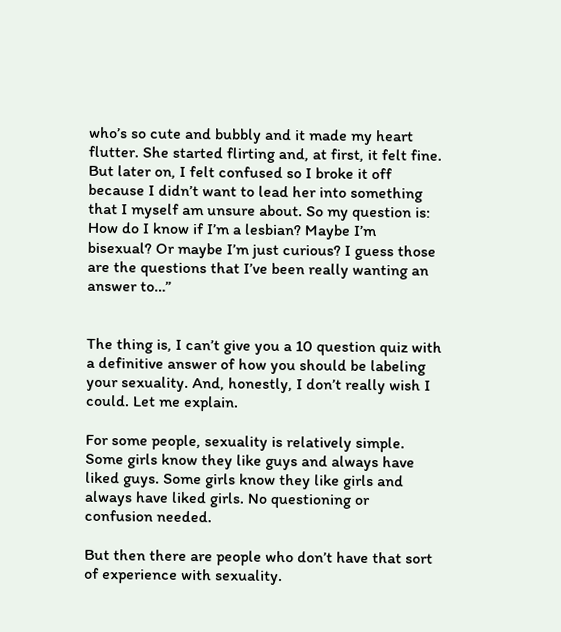who’s so cute and bubbly and it made my heart flutter. She started flirting and, at first, it felt fine. But later on, I felt confused so I broke it off because I didn’t want to lead her into something that I myself am unsure about. So my question is: How do I know if I’m a lesbian? Maybe I’m bisexual? Or maybe I’m just curious? I guess those are the questions that I’ve been really wanting an answer to…”


The thing is, I can’t give you a 10 question quiz with a definitive answer of how you should be labeling your sexuality. And, honestly, I don’t really wish I could. Let me explain.

For some people, sexuality is relatively simple. Some girls know they like guys and always have liked guys. Some girls know they like girls and always have liked girls. No questioning or confusion needed.

But then there are people who don’t have that sort of experience with sexuality.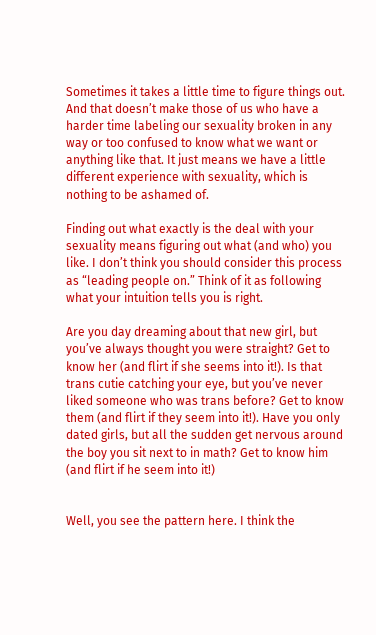Sometimes it takes a little time to figure things out. And that doesn’t make those of us who have a harder time labeling our sexuality broken in any way or too confused to know what we want or anything like that. It just means we have a little different experience with sexuality, which is nothing to be ashamed of.

Finding out what exactly is the deal with your sexuality means figuring out what (and who) you like. I don’t think you should consider this process as “leading people on.” Think of it as following what your intuition tells you is right.

Are you day dreaming about that new girl, but you’ve always thought you were straight? Get to know her (and flirt if she seems into it!). Is that trans cutie catching your eye, but you’ve never liked someone who was trans before? Get to know them (and flirt if they seem into it!). Have you only dated girls, but all the sudden get nervous around the boy you sit next to in math? Get to know him (and flirt if he seem into it!)


Well, you see the pattern here. I think the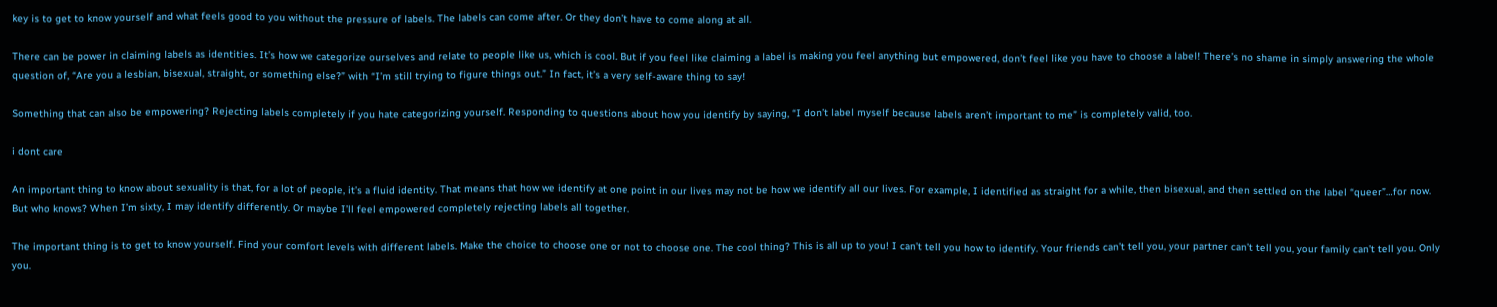key is to get to know yourself and what feels good to you without the pressure of labels. The labels can come after. Or they don’t have to come along at all.

There can be power in claiming labels as identities. It’s how we categorize ourselves and relate to people like us, which is cool. But if you feel like claiming a label is making you feel anything but empowered, don’t feel like you have to choose a label! There’s no shame in simply answering the whole question of, “Are you a lesbian, bisexual, straight, or something else?” with “I’m still trying to figure things out.” In fact, it’s a very self-aware thing to say!

Something that can also be empowering? Rejecting labels completely if you hate categorizing yourself. Responding to questions about how you identify by saying, “I don’t label myself because labels aren’t important to me” is completely valid, too.

i dont care

An important thing to know about sexuality is that, for a lot of people, it’s a fluid identity. That means that how we identify at one point in our lives may not be how we identify all our lives. For example, I identified as straight for a while, then bisexual, and then settled on the label “queer”…for now. But who knows? When I’m sixty, I may identify differently. Or maybe I’ll feel empowered completely rejecting labels all together.

The important thing is to get to know yourself. Find your comfort levels with different labels. Make the choice to choose one or not to choose one. The cool thing? This is all up to you! I can’t tell you how to identify. Your friends can’t tell you, your partner can’t tell you, your family can’t tell you. Only you.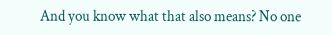And you know what that also means? No one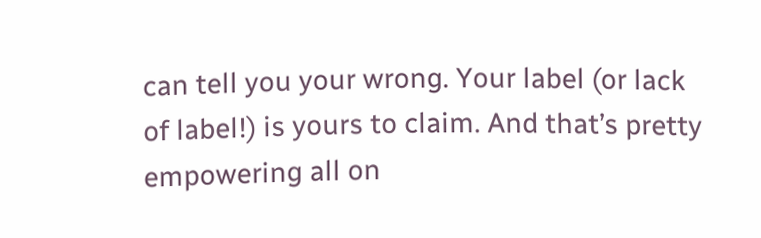can tell you your wrong. Your label (or lack of label!) is yours to claim. And that’s pretty empowering all on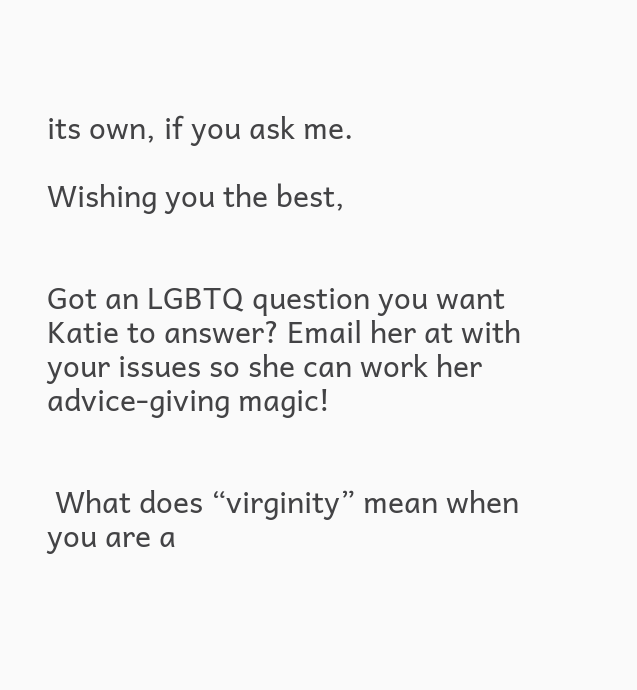its own, if you ask me.

Wishing you the best,


Got an LGBTQ question you want Katie to answer? Email her at with your issues so she can work her advice-giving magic!


 What does “virginity” mean when you are a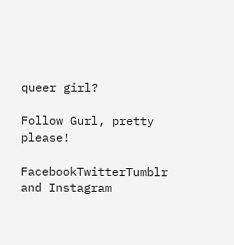queer girl?

Follow Gurl, pretty please!

FacebookTwitterTumblr and Instagram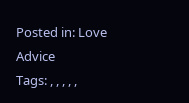Posted in: Love Advice
Tags: , , , , ,